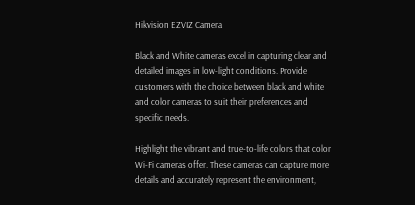Hikvision EZVIZ Camera

Black and White cameras excel in capturing clear and detailed images in low-light conditions. Provide customers with the choice between black and white and color cameras to suit their preferences and specific needs.

Highlight the vibrant and true-to-life colors that color Wi-Fi cameras offer. These cameras can capture more details and accurately represent the environment,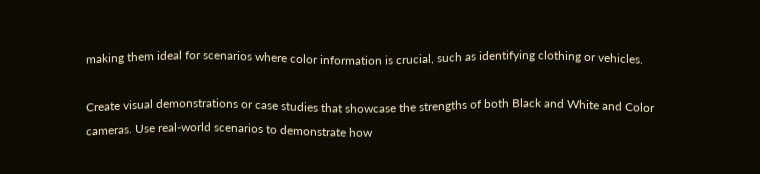making them ideal for scenarios where color information is crucial, such as identifying clothing or vehicles.

Create visual demonstrations or case studies that showcase the strengths of both Black and White and Color cameras. Use real-world scenarios to demonstrate how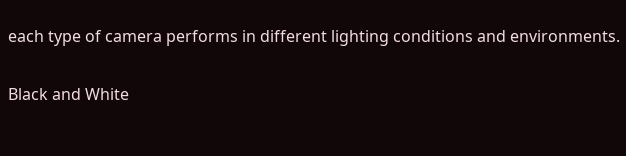each type of camera performs in different lighting conditions and environments.

Black and White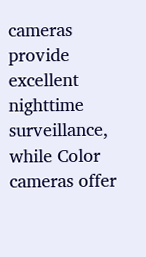cameras provide excellent nighttime surveillance, while Color cameras offer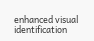enhanced visual identification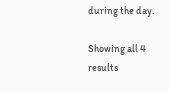during the day.

Showing all 4 results